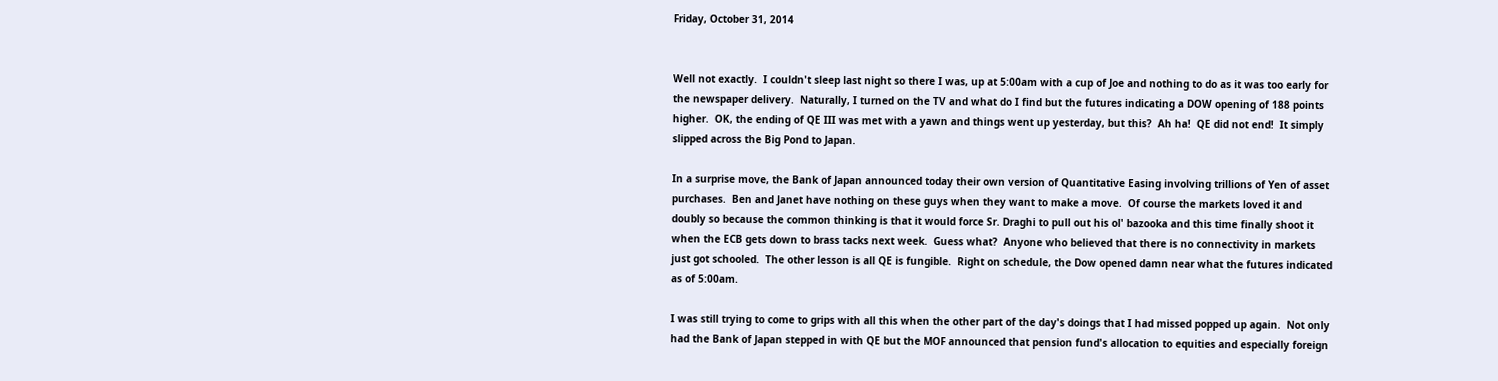Friday, October 31, 2014


Well not exactly.  I couldn't sleep last night so there I was, up at 5:00am with a cup of Joe and nothing to do as it was too early for the newspaper delivery.  Naturally, I turned on the TV and what do I find but the futures indicating a DOW opening of 188 points higher.  OK, the ending of QE III was met with a yawn and things went up yesterday, but this?  Ah ha!  QE did not end!  It simply slipped across the Big Pond to Japan.

In a surprise move, the Bank of Japan announced today their own version of Quantitative Easing involving trillions of Yen of asset purchases.  Ben and Janet have nothing on these guys when they want to make a move.  Of course the markets loved it and doubly so because the common thinking is that it would force Sr. Draghi to pull out his ol' bazooka and this time finally shoot it when the ECB gets down to brass tacks next week.  Guess what?  Anyone who believed that there is no connectivity in markets just got schooled.  The other lesson is all QE is fungible.  Right on schedule, the Dow opened damn near what the futures indicated as of 5:00am.

I was still trying to come to grips with all this when the other part of the day's doings that I had missed popped up again.  Not only had the Bank of Japan stepped in with QE but the MOF announced that pension fund's allocation to equities and especially foreign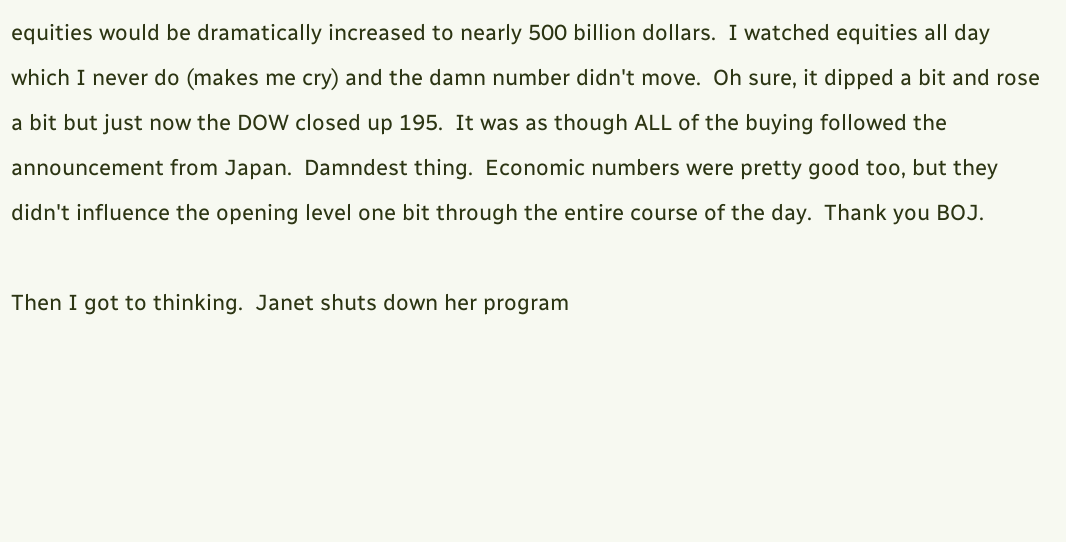equities would be dramatically increased to nearly 500 billion dollars.  I watched equities all day which I never do (makes me cry) and the damn number didn't move.  Oh sure, it dipped a bit and rose a bit but just now the DOW closed up 195.  It was as though ALL of the buying followed the announcement from Japan.  Damndest thing.  Economic numbers were pretty good too, but they didn't influence the opening level one bit through the entire course of the day.  Thank you BOJ.

Then I got to thinking.  Janet shuts down her program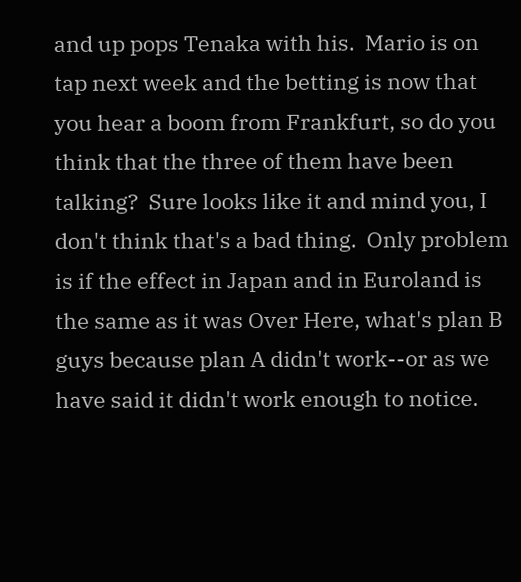and up pops Tenaka with his.  Mario is on tap next week and the betting is now that you hear a boom from Frankfurt, so do you think that the three of them have been talking?  Sure looks like it and mind you, I don't think that's a bad thing.  Only problem is if the effect in Japan and in Euroland is the same as it was Over Here, what's plan B guys because plan A didn't work--or as we have said it didn't work enough to notice.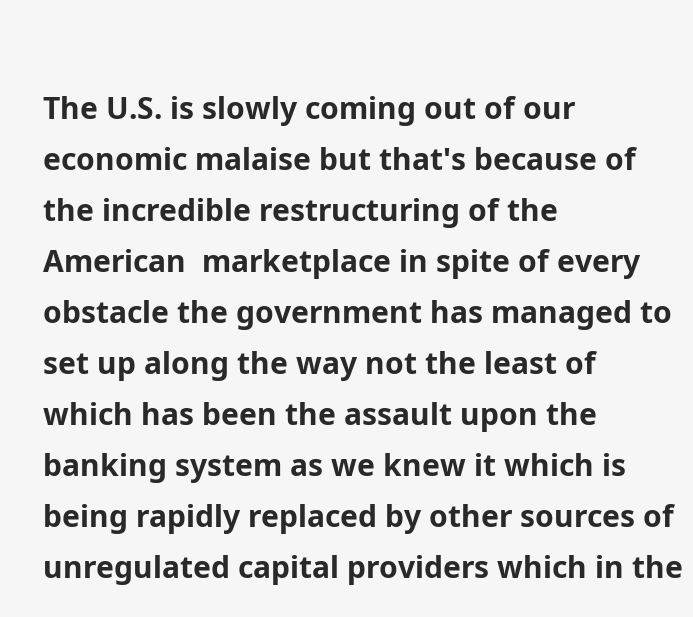The U.S. is slowly coming out of our economic malaise but that's because of the incredible restructuring of the American  marketplace in spite of every obstacle the government has managed to set up along the way not the least of which has been the assault upon the banking system as we knew it which is being rapidly replaced by other sources of unregulated capital providers which in the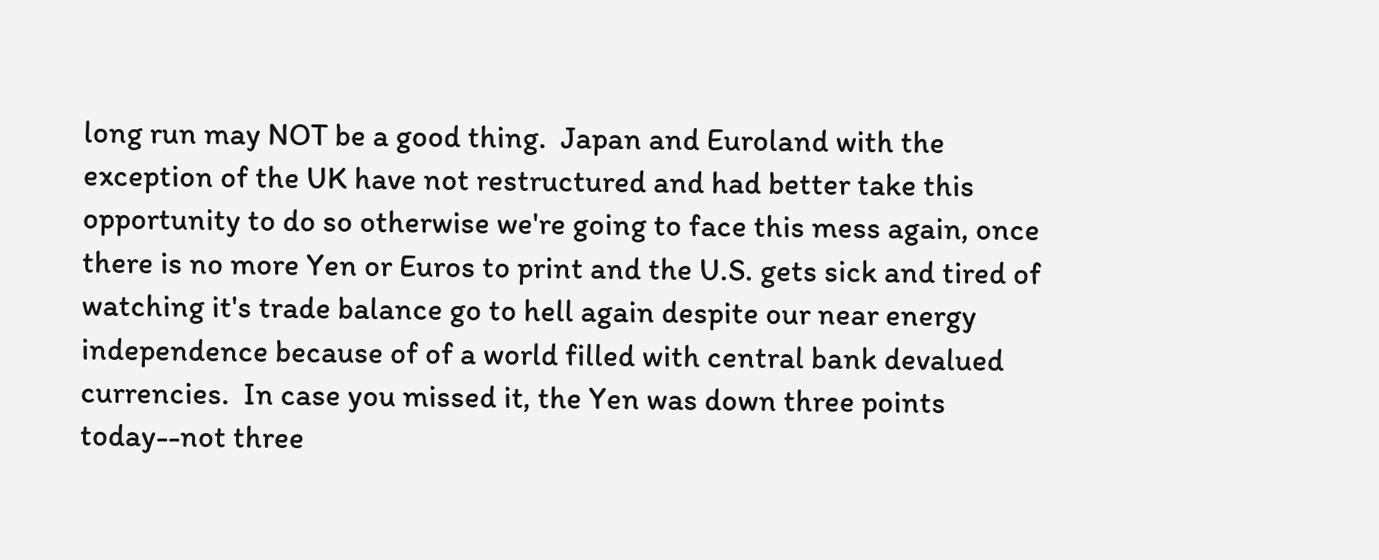long run may NOT be a good thing.  Japan and Euroland with the exception of the UK have not restructured and had better take this opportunity to do so otherwise we're going to face this mess again, once there is no more Yen or Euros to print and the U.S. gets sick and tired of watching it's trade balance go to hell again despite our near energy independence because of of a world filled with central bank devalued currencies.  In case you missed it, the Yen was down three points today--not three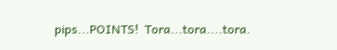pips...POINTS!  Tora...tora....tora.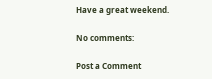Have a great weekend.

No comments:

Post a Comment